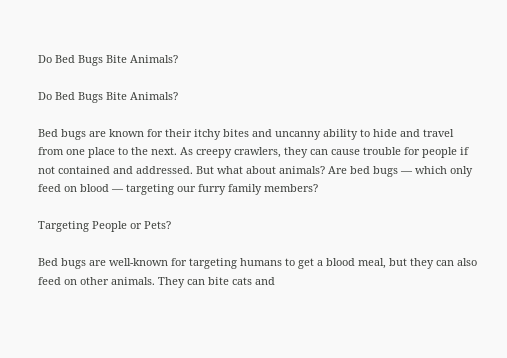Do Bed Bugs Bite Animals?

Do Bed Bugs Bite Animals?

Bed bugs are known for their itchy bites and uncanny ability to hide and travel from one place to the next. As creepy crawlers, they can cause trouble for people if not contained and addressed. But what about animals? Are bed bugs — which only feed on blood — targeting our furry family members?

Targeting People or Pets?

Bed bugs are well-known for targeting humans to get a blood meal, but they can also feed on other animals. They can bite cats and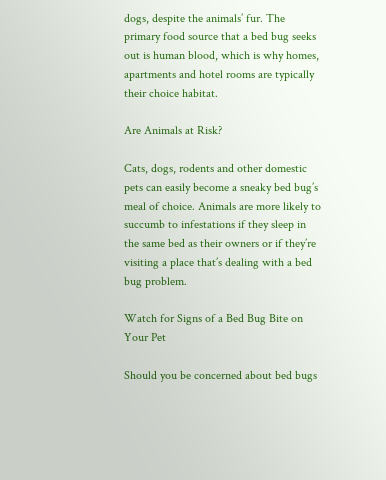dogs, despite the animals’ fur. The primary food source that a bed bug seeks out is human blood, which is why homes, apartments and hotel rooms are typically their choice habitat.

Are Animals at Risk?

Cats, dogs, rodents and other domestic pets can easily become a sneaky bed bug’s meal of choice. Animals are more likely to succumb to infestations if they sleep in the same bed as their owners or if they’re visiting a place that’s dealing with a bed bug problem.

Watch for Signs of a Bed Bug Bite on Your Pet

Should you be concerned about bed bugs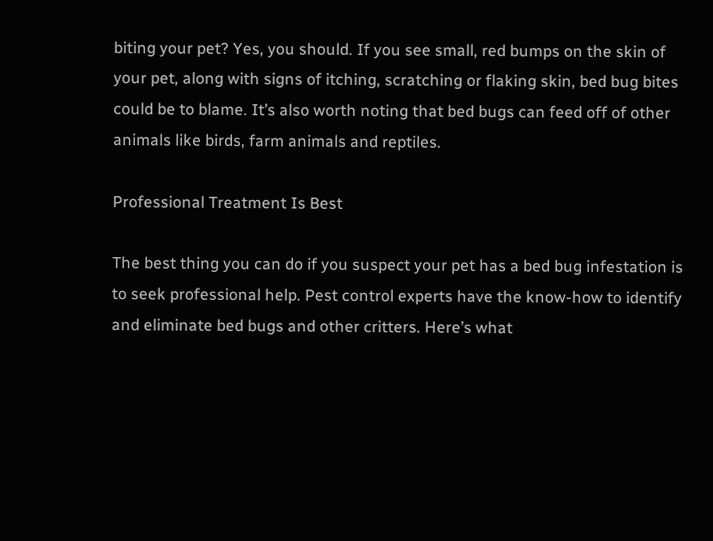biting your pet? Yes, you should. If you see small, red bumps on the skin of your pet, along with signs of itching, scratching or flaking skin, bed bug bites could be to blame. It’s also worth noting that bed bugs can feed off of other animals like birds, farm animals and reptiles.

Professional Treatment Is Best

The best thing you can do if you suspect your pet has a bed bug infestation is to seek professional help. Pest control experts have the know-how to identify and eliminate bed bugs and other critters. Here’s what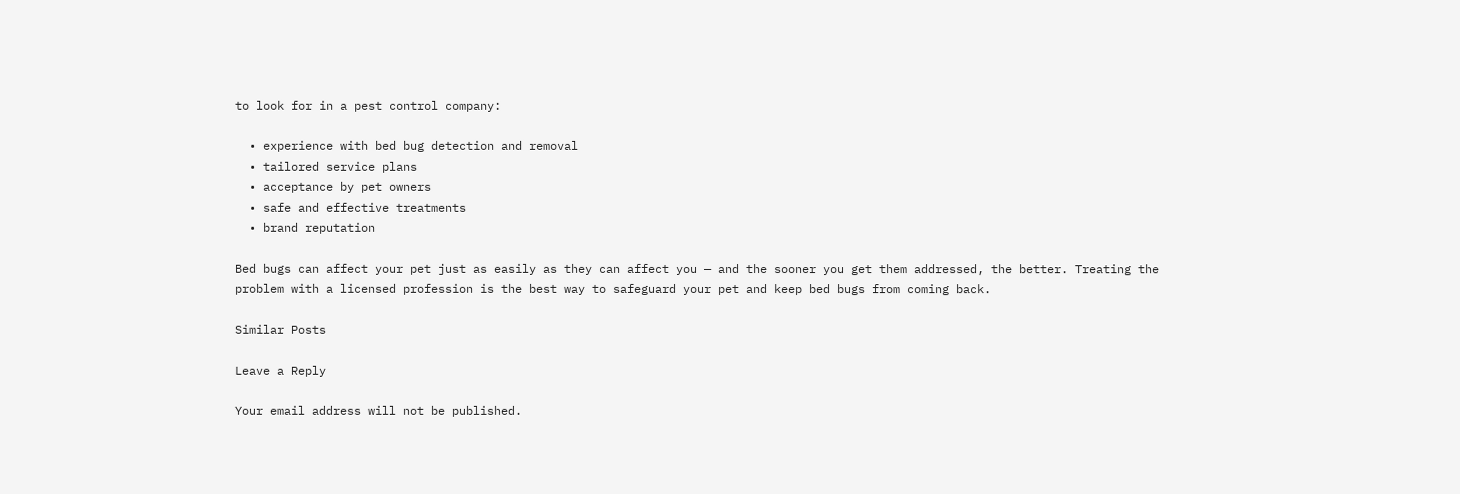to look for in a pest control company:

  • experience with bed bug detection and removal
  • tailored service plans
  • acceptance by pet owners
  • safe and effective treatments
  • brand reputation

Bed bugs can affect your pet just as easily as they can affect you — and the sooner you get them addressed, the better. Treating the problem with a licensed profession is the best way to safeguard your pet and keep bed bugs from coming back.

Similar Posts

Leave a Reply

Your email address will not be published.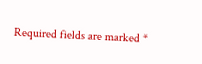Required fields are marked *